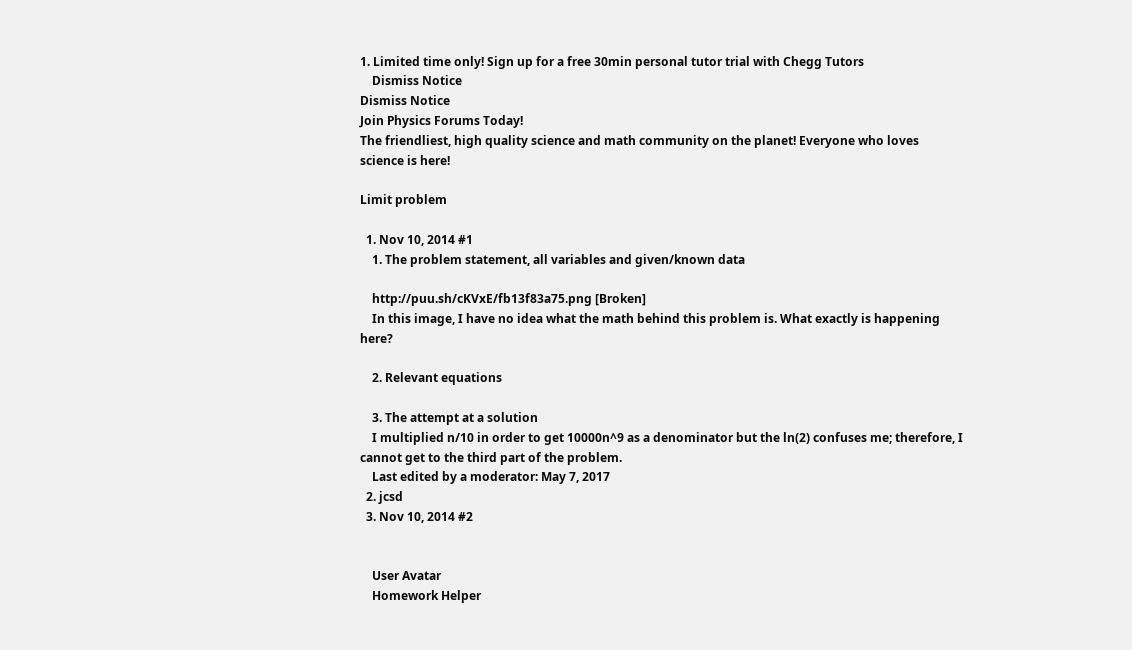1. Limited time only! Sign up for a free 30min personal tutor trial with Chegg Tutors
    Dismiss Notice
Dismiss Notice
Join Physics Forums Today!
The friendliest, high quality science and math community on the planet! Everyone who loves science is here!

Limit problem

  1. Nov 10, 2014 #1
    1. The problem statement, all variables and given/known data

    http://puu.sh/cKVxE/fb13f83a75.png [Broken]
    In this image, I have no idea what the math behind this problem is. What exactly is happening here?

    2. Relevant equations

    3. The attempt at a solution
    I multiplied n/10 in order to get 10000n^9 as a denominator but the ln(2) confuses me; therefore, I cannot get to the third part of the problem.
    Last edited by a moderator: May 7, 2017
  2. jcsd
  3. Nov 10, 2014 #2


    User Avatar
    Homework Helper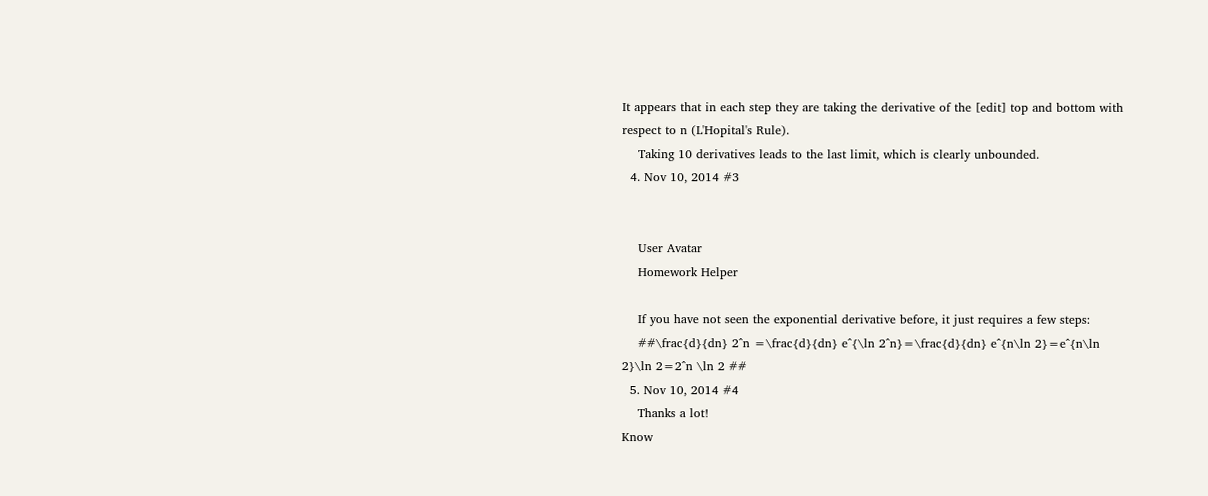It appears that in each step they are taking the derivative of the [edit] top and bottom with respect to n (L'Hopital's Rule).
    Taking 10 derivatives leads to the last limit, which is clearly unbounded.
  4. Nov 10, 2014 #3


    User Avatar
    Homework Helper

    If you have not seen the exponential derivative before, it just requires a few steps:
    ##\frac{d}{dn} 2^n =\frac{d}{dn} e^{\ln 2^n}=\frac{d}{dn} e^{n\ln 2}=e^{n\ln 2}\ln 2=2^n \ln 2 ##
  5. Nov 10, 2014 #4
    Thanks a lot!
Know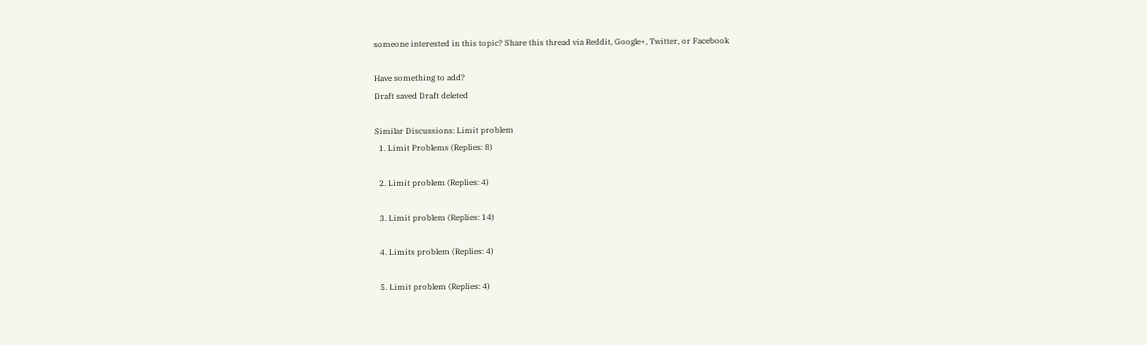someone interested in this topic? Share this thread via Reddit, Google+, Twitter, or Facebook

Have something to add?
Draft saved Draft deleted

Similar Discussions: Limit problem
  1. Limit Problems (Replies: 8)

  2. Limit problem (Replies: 4)

  3. Limit problem (Replies: 14)

  4. Limits problem (Replies: 4)

  5. Limit problem (Replies: 4)